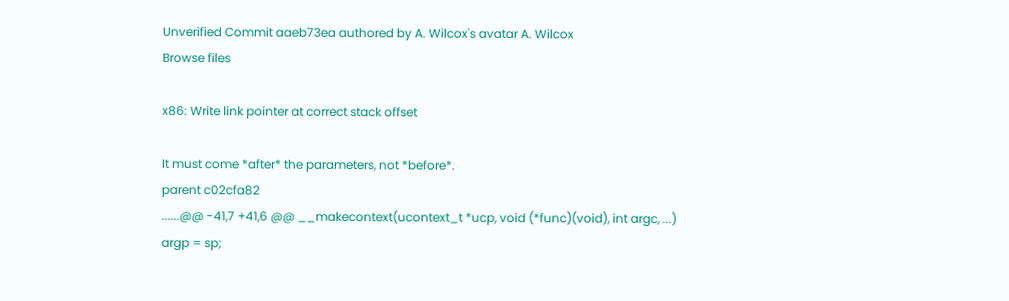Unverified Commit aaeb73ea authored by A. Wilcox's avatar A. Wilcox
Browse files

x86: Write link pointer at correct stack offset

It must come *after* the parameters, not *before*.
parent c02cfa82
......@@ -41,7 +41,6 @@ __makecontext(ucontext_t *ucp, void (*func)(void), int argc, ...)
argp = sp;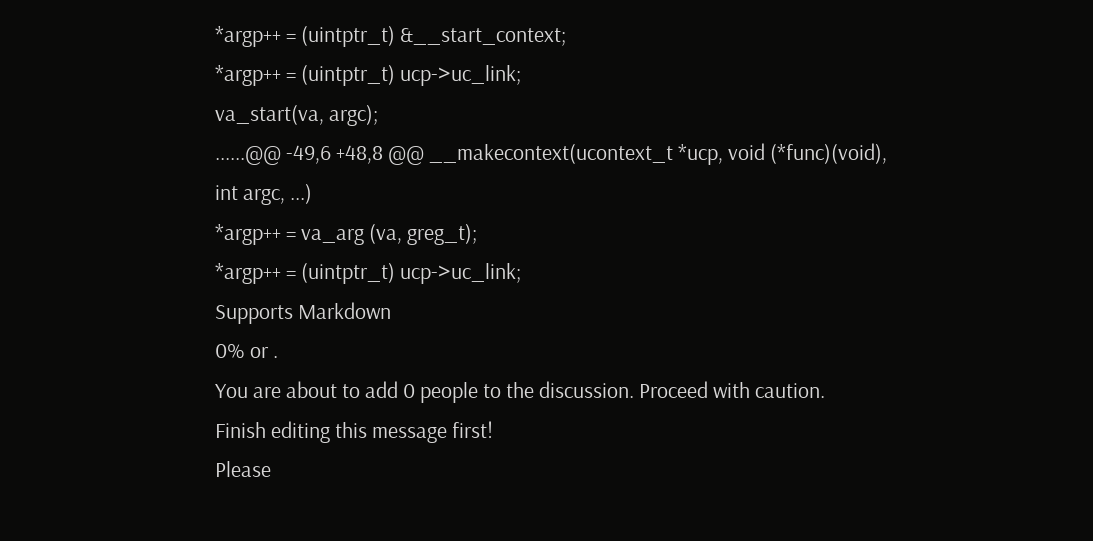*argp++ = (uintptr_t) &__start_context;
*argp++ = (uintptr_t) ucp->uc_link;
va_start(va, argc);
......@@ -49,6 +48,8 @@ __makecontext(ucontext_t *ucp, void (*func)(void), int argc, ...)
*argp++ = va_arg (va, greg_t);
*argp++ = (uintptr_t) ucp->uc_link;
Supports Markdown
0% or .
You are about to add 0 people to the discussion. Proceed with caution.
Finish editing this message first!
Please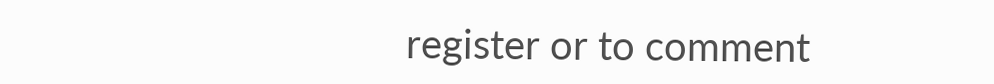register or to comment